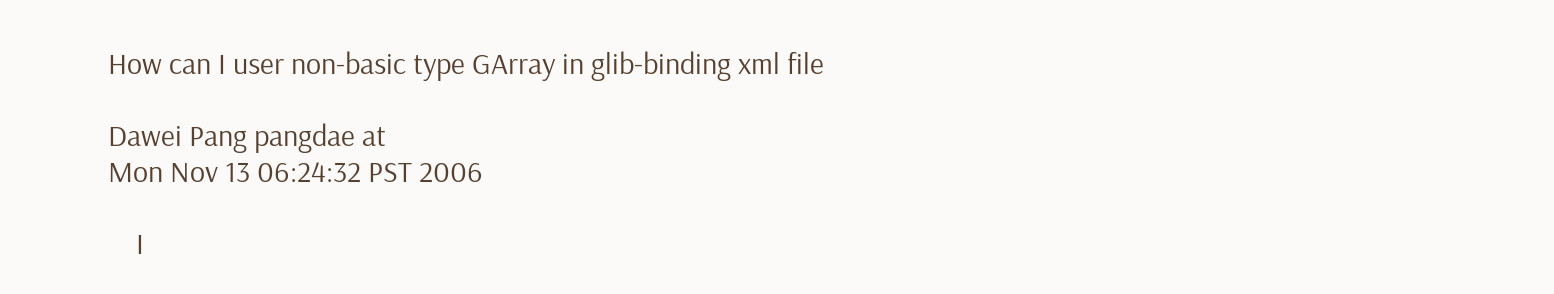How can I user non-basic type GArray in glib-binding xml file

Dawei Pang pangdae at
Mon Nov 13 06:24:32 PST 2006

    I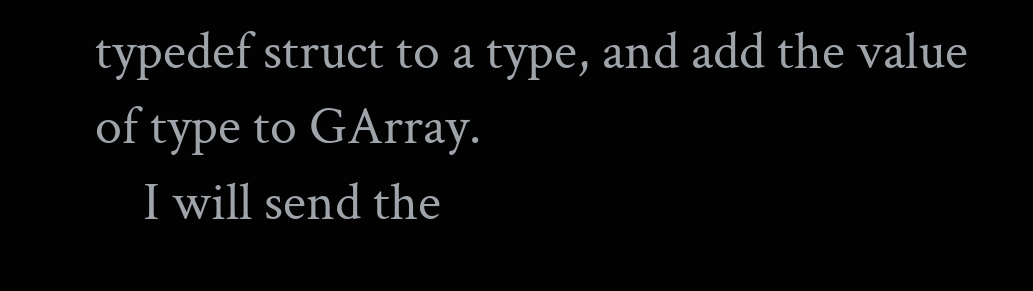typedef struct to a type, and add the value of type to GArray.
    I will send the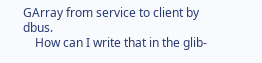GArray from service to client by dbus.
    How can I write that in the glib-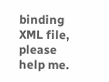binding XML file, please help me.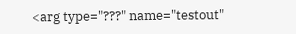<arg type="???" name="testout"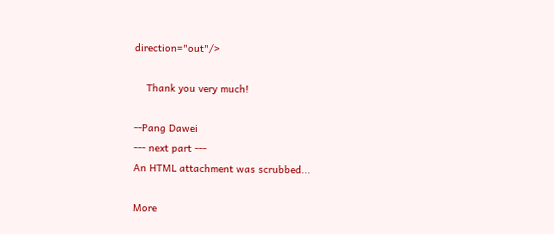direction="out"/>

    Thank you very much!

--Pang Dawei
--- next part ---
An HTML attachment was scrubbed...

More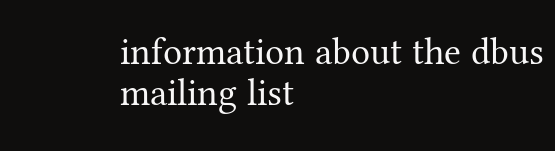information about the dbus mailing list